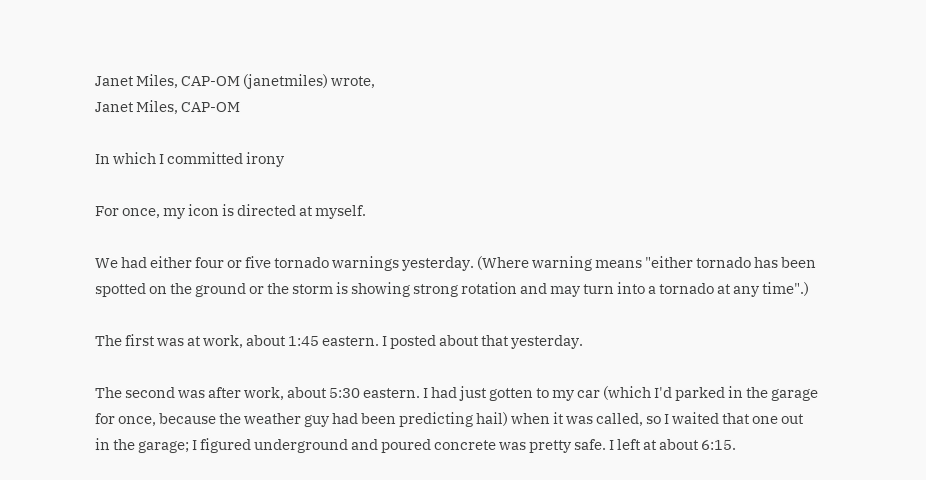Janet Miles, CAP-OM (janetmiles) wrote,
Janet Miles, CAP-OM

In which I committed irony

For once, my icon is directed at myself.

We had either four or five tornado warnings yesterday. (Where warning means "either tornado has been spotted on the ground or the storm is showing strong rotation and may turn into a tornado at any time".)

The first was at work, about 1:45 eastern. I posted about that yesterday.

The second was after work, about 5:30 eastern. I had just gotten to my car (which I'd parked in the garage for once, because the weather guy had been predicting hail) when it was called, so I waited that one out in the garage; I figured underground and poured concrete was pretty safe. I left at about 6:15.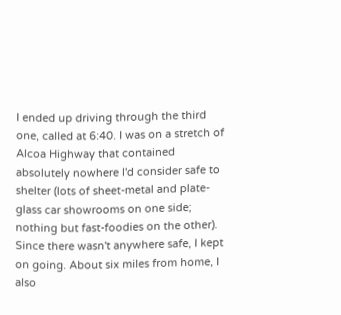I ended up driving through the third one, called at 6:40. I was on a stretch of Alcoa Highway that contained absolutely nowhere I'd consider safe to shelter (lots of sheet-metal and plate-glass car showrooms on one side; nothing but fast-foodies on the other). Since there wasn't anywhere safe, I kept on going. About six miles from home, I also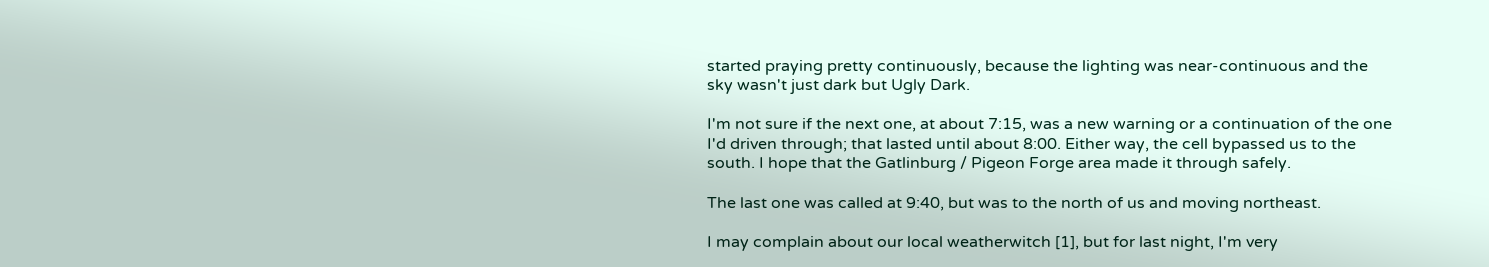started praying pretty continuously, because the lighting was near-continuous and the sky wasn't just dark but Ugly Dark.

I'm not sure if the next one, at about 7:15, was a new warning or a continuation of the one I'd driven through; that lasted until about 8:00. Either way, the cell bypassed us to the south. I hope that the Gatlinburg / Pigeon Forge area made it through safely.

The last one was called at 9:40, but was to the north of us and moving northeast.

I may complain about our local weatherwitch [1], but for last night, I'm very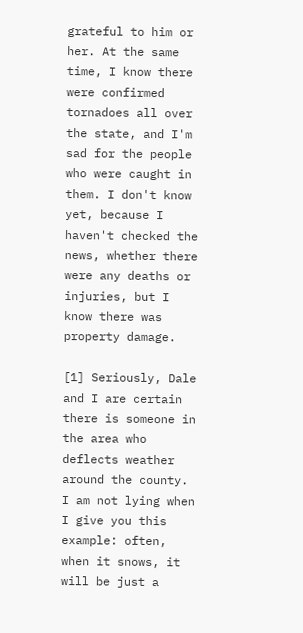grateful to him or her. At the same time, I know there were confirmed tornadoes all over the state, and I'm sad for the people who were caught in them. I don't know yet, because I haven't checked the news, whether there were any deaths or injuries, but I know there was property damage.

[1] Seriously, Dale and I are certain there is someone in the area who deflects weather around the county. I am not lying when I give you this example: often, when it snows, it will be just a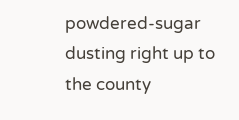powdered-sugar dusting right up to the county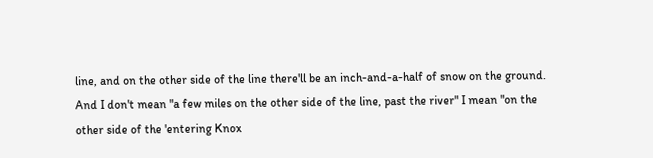line, and on the other side of the line there'll be an inch-and-a-half of snow on the ground. And I don't mean "a few miles on the other side of the line, past the river" I mean "on the other side of the 'entering Knox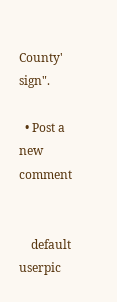County' sign".

  • Post a new comment


    default userpic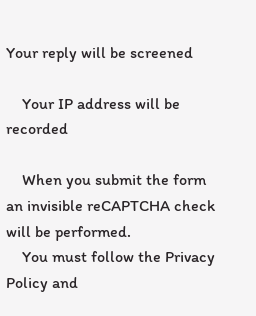Your reply will be screened

    Your IP address will be recorded

    When you submit the form an invisible reCAPTCHA check will be performed.
    You must follow the Privacy Policy and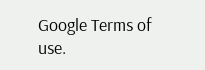Google Terms of use.